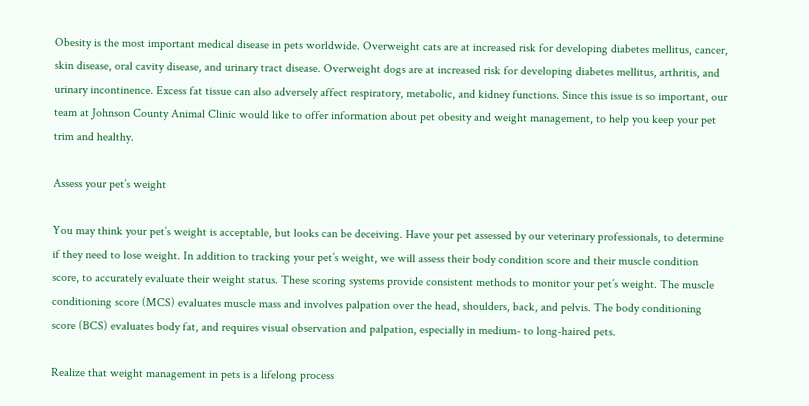Obesity is the most important medical disease in pets worldwide. Overweight cats are at increased risk for developing diabetes mellitus, cancer, skin disease, oral cavity disease, and urinary tract disease. Overweight dogs are at increased risk for developing diabetes mellitus, arthritis, and urinary incontinence. Excess fat tissue can also adversely affect respiratory, metabolic, and kidney functions. Since this issue is so important, our team at Johnson County Animal Clinic would like to offer information about pet obesity and weight management, to help you keep your pet trim and healthy.

Assess your pet’s weight

You may think your pet’s weight is acceptable, but looks can be deceiving. Have your pet assessed by our veterinary professionals, to determine if they need to lose weight. In addition to tracking your pet’s weight, we will assess their body condition score and their muscle condition score, to accurately evaluate their weight status. These scoring systems provide consistent methods to monitor your pet’s weight. The muscle conditioning score (MCS) evaluates muscle mass and involves palpation over the head, shoulders, back, and pelvis. The body conditioning score (BCS) evaluates body fat, and requires visual observation and palpation, especially in medium- to long-haired pets.

Realize that weight management in pets is a lifelong process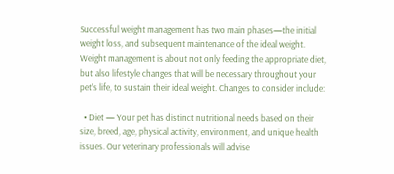Successful weight management has two main phases—the initial weight loss, and subsequent maintenance of the ideal weight. Weight management is about not only feeding the appropriate diet, but also lifestyle changes that will be necessary throughout your pet’s life, to sustain their ideal weight. Changes to consider include:

  • Diet — Your pet has distinct nutritional needs based on their size, breed, age, physical activity, environment, and unique health issues. Our veterinary professionals will advise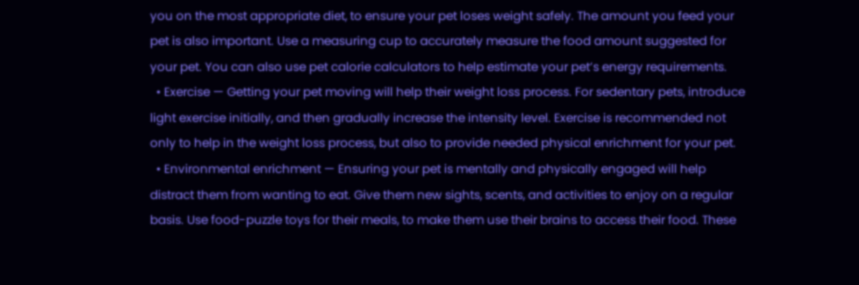you on the most appropriate diet, to ensure your pet loses weight safely. The amount you feed your pet is also important. Use a measuring cup to accurately measure the food amount suggested for your pet. You can also use pet calorie calculators to help estimate your pet’s energy requirements.
  • Exercise — Getting your pet moving will help their weight loss process. For sedentary pets, introduce light exercise initially, and then gradually increase the intensity level. Exercise is recommended not only to help in the weight loss process, but also to provide needed physical enrichment for your pet.
  • Environmental enrichment — Ensuring your pet is mentally and physically engaged will help distract them from wanting to eat. Give them new sights, scents, and activities to enjoy on a regular basis. Use food-puzzle toys for their meals, to make them use their brains to access their food. These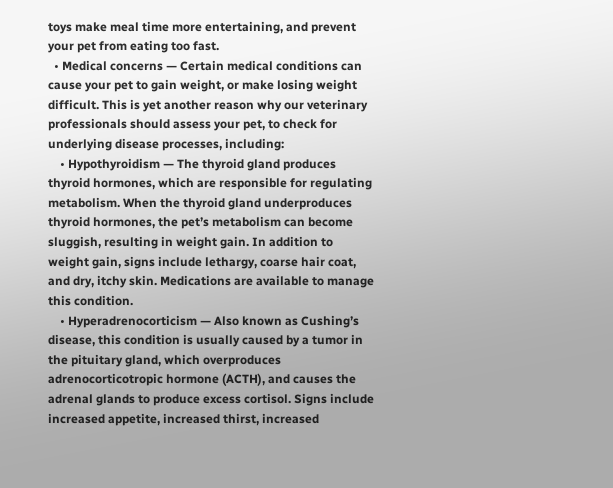toys make meal time more entertaining, and prevent your pet from eating too fast.
  • Medical concerns — Certain medical conditions can cause your pet to gain weight, or make losing weight difficult. This is yet another reason why our veterinary professionals should assess your pet, to check for underlying disease processes, including:
    • Hypothyroidism — The thyroid gland produces thyroid hormones, which are responsible for regulating metabolism. When the thyroid gland underproduces thyroid hormones, the pet’s metabolism can become sluggish, resulting in weight gain. In addition to weight gain, signs include lethargy, coarse hair coat, and dry, itchy skin. Medications are available to manage this condition.
    • Hyperadrenocorticism — Also known as Cushing’s disease, this condition is usually caused by a tumor in the pituitary gland, which overproduces adrenocorticotropic hormone (ACTH), and causes the adrenal glands to produce excess cortisol. Signs include increased appetite, increased thirst, increased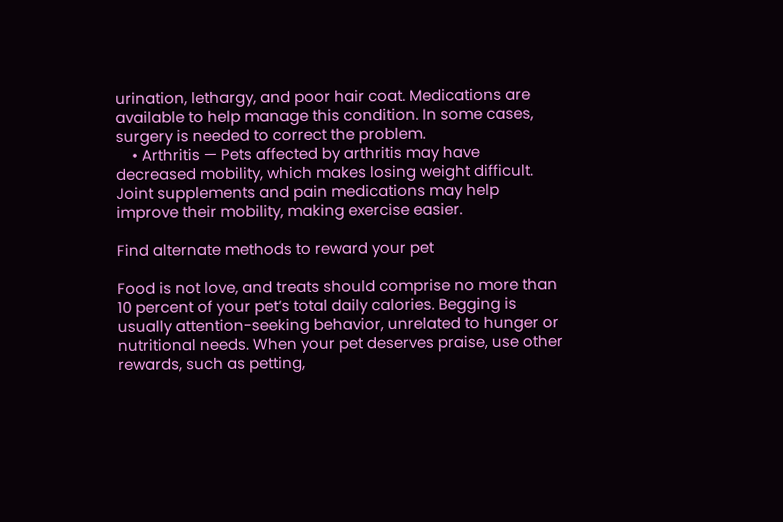urination, lethargy, and poor hair coat. Medications are available to help manage this condition. In some cases, surgery is needed to correct the problem.
    • Arthritis — Pets affected by arthritis may have decreased mobility, which makes losing weight difficult. Joint supplements and pain medications may help improve their mobility, making exercise easier.

Find alternate methods to reward your pet

Food is not love, and treats should comprise no more than 10 percent of your pet’s total daily calories. Begging is usually attention-seeking behavior, unrelated to hunger or nutritional needs. When your pet deserves praise, use other rewards, such as petting,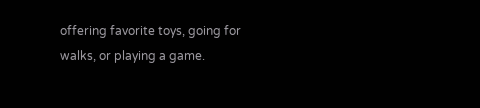offering favorite toys, going for walks, or playing a game.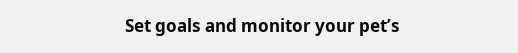Set goals and monitor your pet’s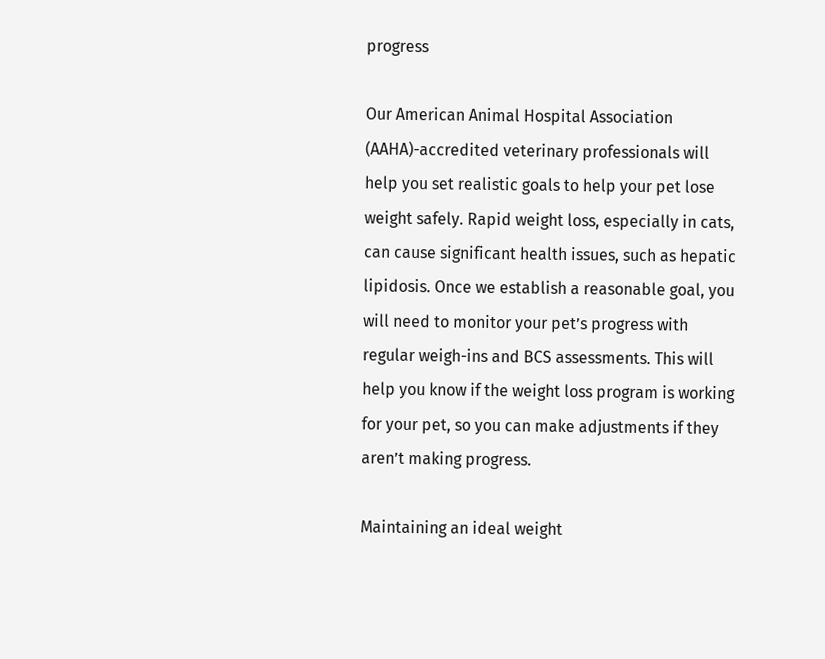progress

Our American Animal Hospital Association (AAHA)-accredited veterinary professionals will help you set realistic goals to help your pet lose weight safely. Rapid weight loss, especially in cats, can cause significant health issues, such as hepatic lipidosis. Once we establish a reasonable goal, you will need to monitor your pet’s progress with regular weigh-ins and BCS assessments. This will help you know if the weight loss program is working for your pet, so you can make adjustments if they aren’t making progress.

Maintaining an ideal weight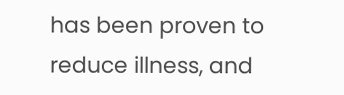has been proven to reduce illness, and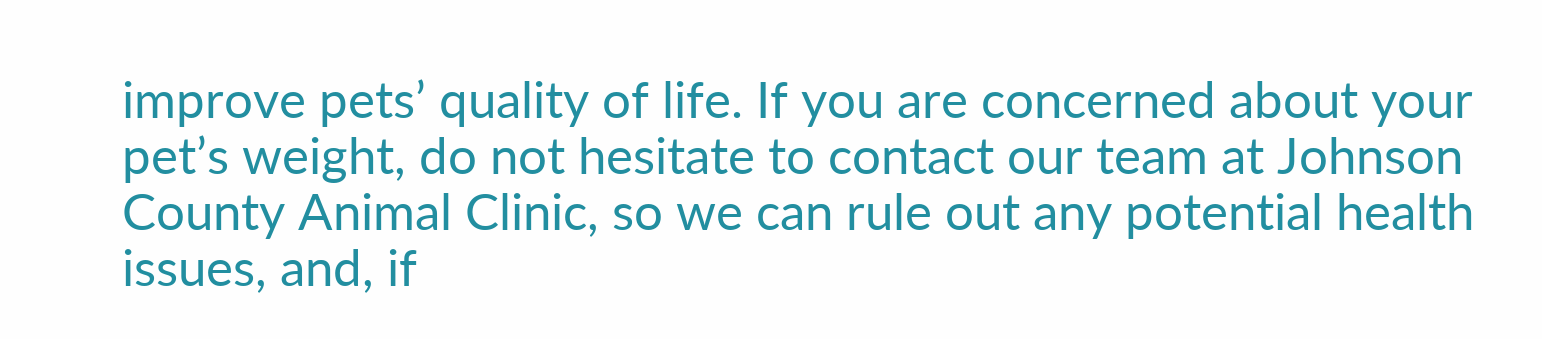improve pets’ quality of life. If you are concerned about your pet’s weight, do not hesitate to contact our team at Johnson County Animal Clinic, so we can rule out any potential health issues, and, if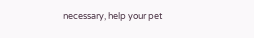necessary, help your pet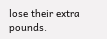lose their extra pounds.